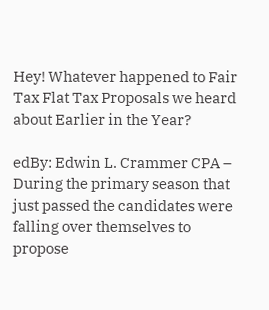Hey! Whatever happened to Fair Tax Flat Tax Proposals we heard about Earlier in the Year?

edBy: Edwin L. Crammer CPA – During the primary season that just passed the candidates were falling over themselves to propose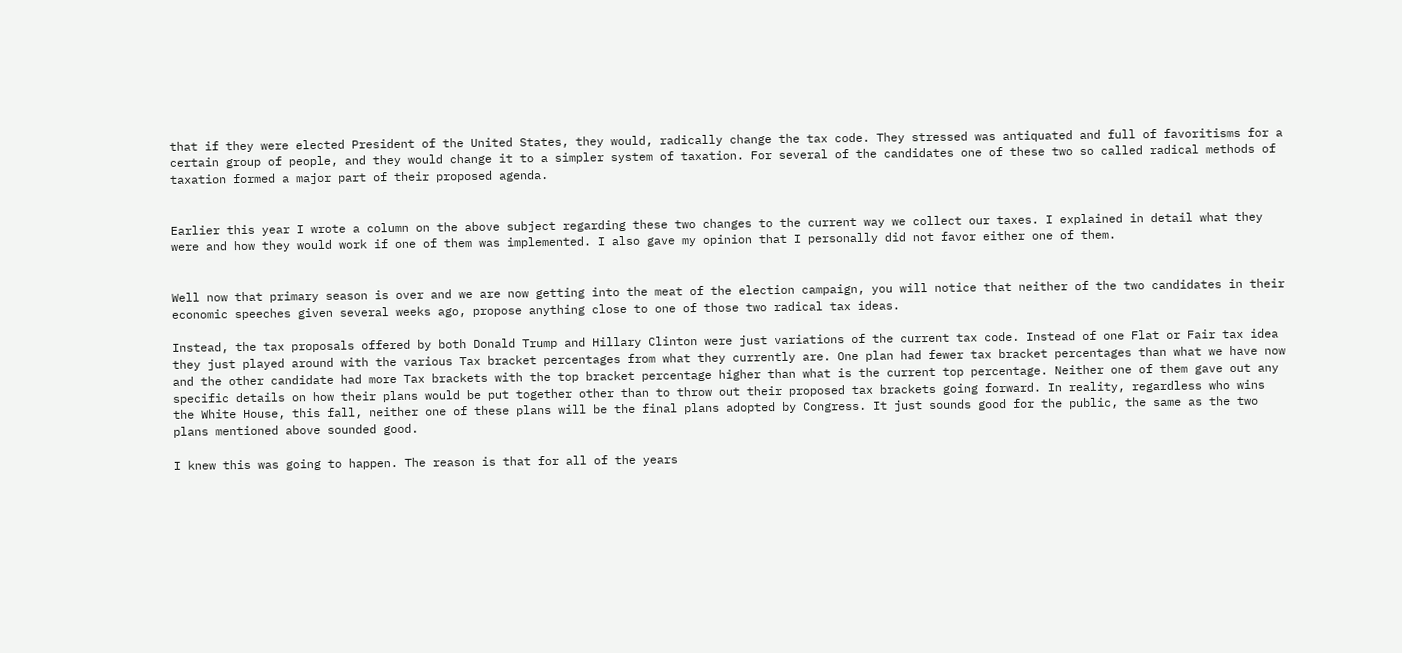that if they were elected President of the United States, they would, radically change the tax code. They stressed was antiquated and full of favoritisms for a certain group of people, and they would change it to a simpler system of taxation. For several of the candidates one of these two so called radical methods of taxation formed a major part of their proposed agenda.


Earlier this year I wrote a column on the above subject regarding these two changes to the current way we collect our taxes. I explained in detail what they were and how they would work if one of them was implemented. I also gave my opinion that I personally did not favor either one of them.


Well now that primary season is over and we are now getting into the meat of the election campaign, you will notice that neither of the two candidates in their economic speeches given several weeks ago, propose anything close to one of those two radical tax ideas.

Instead, the tax proposals offered by both Donald Trump and Hillary Clinton were just variations of the current tax code. Instead of one Flat or Fair tax idea they just played around with the various Tax bracket percentages from what they currently are. One plan had fewer tax bracket percentages than what we have now and the other candidate had more Tax brackets with the top bracket percentage higher than what is the current top percentage. Neither one of them gave out any specific details on how their plans would be put together other than to throw out their proposed tax brackets going forward. In reality, regardless who wins the White House, this fall, neither one of these plans will be the final plans adopted by Congress. It just sounds good for the public, the same as the two plans mentioned above sounded good.

I knew this was going to happen. The reason is that for all of the years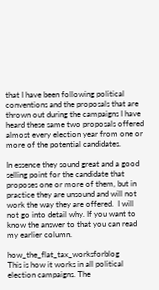that I have been following political conventions and the proposals that are thrown out during the campaigns I have heard these same two proposals offered almost every election year from one or more of the potential candidates.

In essence they sound great and a good selling point for the candidate that proposes one or more of them, but in practice they are unsound and will not work the way they are offered.  I will not go into detail why. If you want to know the answer to that you can read my earlier column.

how_the_flat_tax_worksforblog           This is how it works in all political election campaigns. The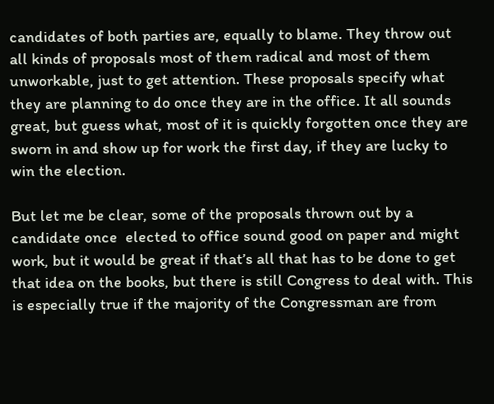candidates of both parties are, equally to blame. They throw out all kinds of proposals most of them radical and most of them unworkable, just to get attention. These proposals specify what they are planning to do once they are in the office. It all sounds great, but guess what, most of it is quickly forgotten once they are sworn in and show up for work the first day, if they are lucky to win the election.

But let me be clear, some of the proposals thrown out by a candidate once  elected to office sound good on paper and might work, but it would be great if that’s all that has to be done to get that idea on the books, but there is still Congress to deal with. This is especially true if the majority of the Congressman are from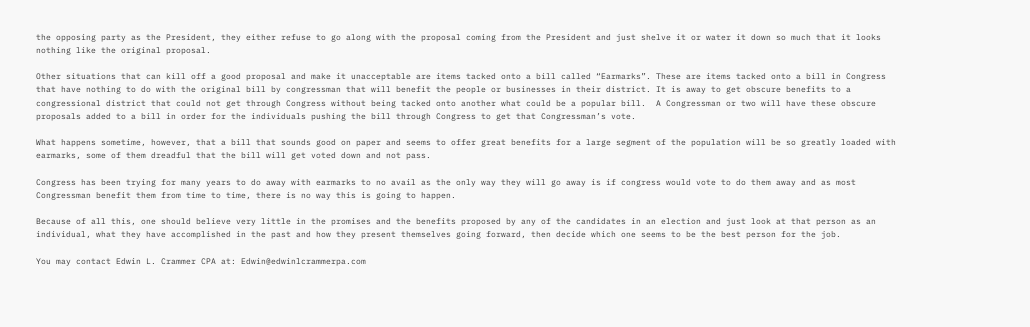the opposing party as the President, they either refuse to go along with the proposal coming from the President and just shelve it or water it down so much that it looks nothing like the original proposal.

Other situations that can kill off a good proposal and make it unacceptable are items tacked onto a bill called “Earmarks”. These are items tacked onto a bill in Congress that have nothing to do with the original bill by congressman that will benefit the people or businesses in their district. It is away to get obscure benefits to a congressional district that could not get through Congress without being tacked onto another what could be a popular bill.  A Congressman or two will have these obscure proposals added to a bill in order for the individuals pushing the bill through Congress to get that Congressman’s vote.

What happens sometime, however, that a bill that sounds good on paper and seems to offer great benefits for a large segment of the population will be so greatly loaded with earmarks, some of them dreadful that the bill will get voted down and not pass.

Congress has been trying for many years to do away with earmarks to no avail as the only way they will go away is if congress would vote to do them away and as most  Congressman benefit them from time to time, there is no way this is going to happen.

Because of all this, one should believe very little in the promises and the benefits proposed by any of the candidates in an election and just look at that person as an individual, what they have accomplished in the past and how they present themselves going forward, then decide which one seems to be the best person for the job.

You may contact Edwin L. Crammer CPA at: Edwin@edwinlcrammerpa.com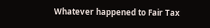Whatever happened to Fair Tax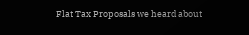Flat Tax Proposals we heard about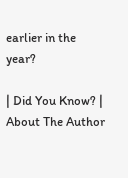earlier in the year?

| Did You Know? |
About The Author